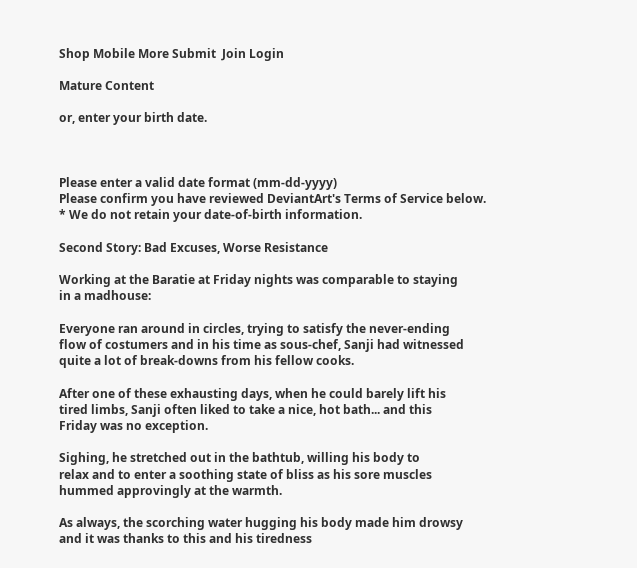Shop Mobile More Submit  Join Login

Mature Content

or, enter your birth date.



Please enter a valid date format (mm-dd-yyyy)
Please confirm you have reviewed DeviantArt's Terms of Service below.
* We do not retain your date-of-birth information.

Second Story: Bad Excuses, Worse Resistance

Working at the Baratie at Friday nights was comparable to staying
in a madhouse:

Everyone ran around in circles, trying to satisfy the never-ending
flow of costumers and in his time as sous-chef, Sanji had witnessed
quite a lot of break-downs from his fellow cooks.

After one of these exhausting days, when he could barely lift his
tired limbs, Sanji often liked to take a nice, hot bath... and this
Friday was no exception.

Sighing, he stretched out in the bathtub, willing his body to
relax and to enter a soothing state of bliss as his sore muscles
hummed approvingly at the warmth.

As always, the scorching water hugging his body made him drowsy
and it was thanks to this and his tiredness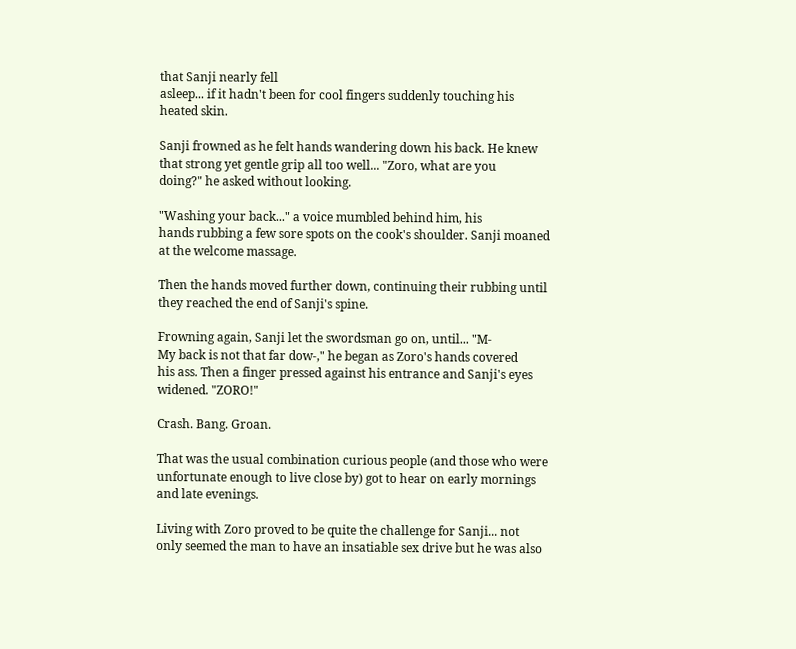that Sanji nearly fell
asleep... if it hadn't been for cool fingers suddenly touching his
heated skin.

Sanji frowned as he felt hands wandering down his back. He knew
that strong yet gentle grip all too well... "Zoro, what are you
doing?" he asked without looking.

"Washing your back..." a voice mumbled behind him, his
hands rubbing a few sore spots on the cook's shoulder. Sanji moaned
at the welcome massage.

Then the hands moved further down, continuing their rubbing until
they reached the end of Sanji's spine.

Frowning again, Sanji let the swordsman go on, until... "M-
My back is not that far dow-," he began as Zoro's hands covered
his ass. Then a finger pressed against his entrance and Sanji's eyes
widened. "ZORO!"

Crash. Bang. Groan.

That was the usual combination curious people (and those who were
unfortunate enough to live close by) got to hear on early mornings
and late evenings.

Living with Zoro proved to be quite the challenge for Sanji... not
only seemed the man to have an insatiable sex drive but he was also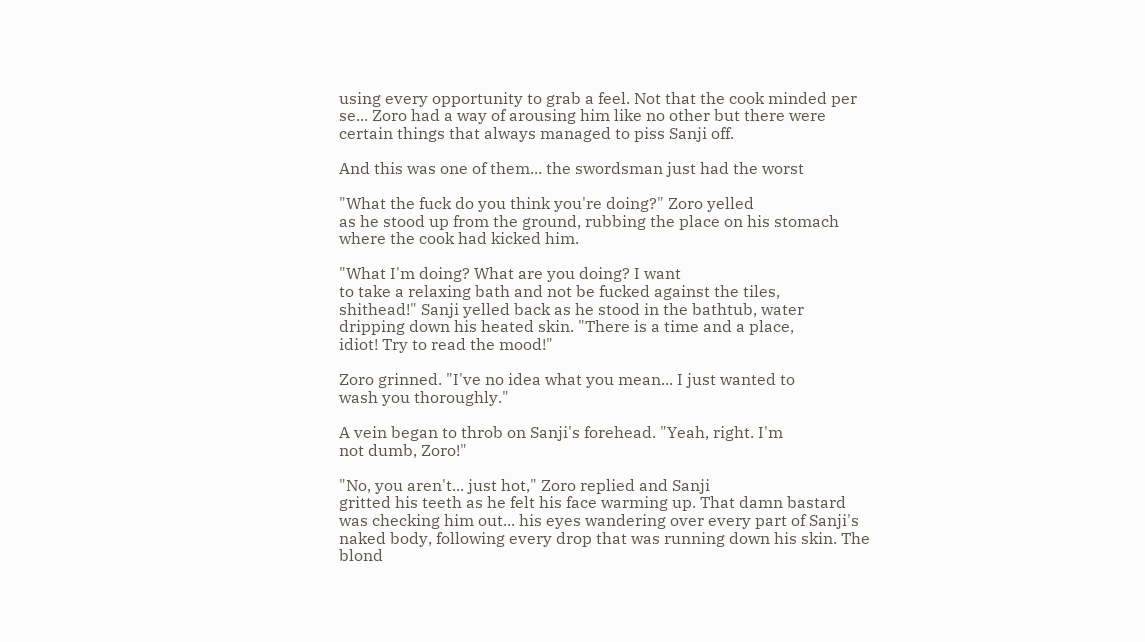using every opportunity to grab a feel. Not that the cook minded per
se... Zoro had a way of arousing him like no other but there were
certain things that always managed to piss Sanji off.

And this was one of them... the swordsman just had the worst

"What the fuck do you think you're doing?" Zoro yelled
as he stood up from the ground, rubbing the place on his stomach
where the cook had kicked him.

"What I'm doing? What are you doing? I want
to take a relaxing bath and not be fucked against the tiles,
shithead!" Sanji yelled back as he stood in the bathtub, water
dripping down his heated skin. "There is a time and a place,
idiot! Try to read the mood!"

Zoro grinned. "I've no idea what you mean... I just wanted to
wash you thoroughly."

A vein began to throb on Sanji's forehead. "Yeah, right. I'm
not dumb, Zoro!"

"No, you aren't... just hot," Zoro replied and Sanji
gritted his teeth as he felt his face warming up. That damn bastard
was checking him out... his eyes wandering over every part of Sanji's
naked body, following every drop that was running down his skin. The
blond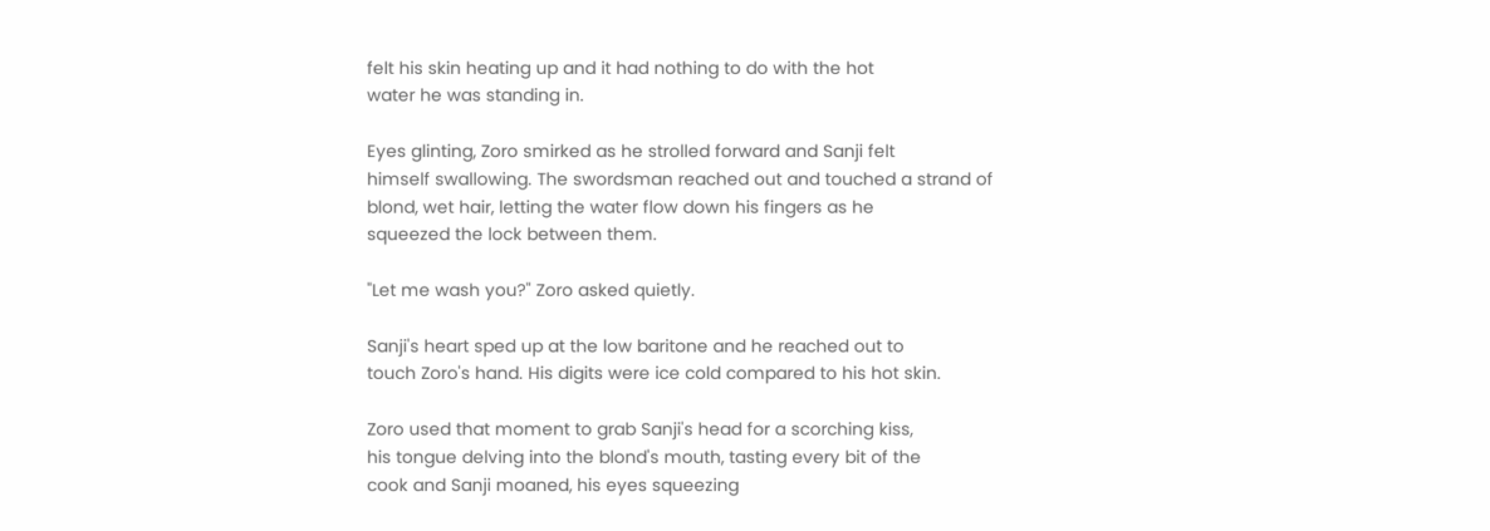felt his skin heating up and it had nothing to do with the hot
water he was standing in.

Eyes glinting, Zoro smirked as he strolled forward and Sanji felt
himself swallowing. The swordsman reached out and touched a strand of
blond, wet hair, letting the water flow down his fingers as he
squeezed the lock between them.

"Let me wash you?" Zoro asked quietly.

Sanji's heart sped up at the low baritone and he reached out to
touch Zoro's hand. His digits were ice cold compared to his hot skin.

Zoro used that moment to grab Sanji's head for a scorching kiss,
his tongue delving into the blond's mouth, tasting every bit of the
cook and Sanji moaned, his eyes squeezing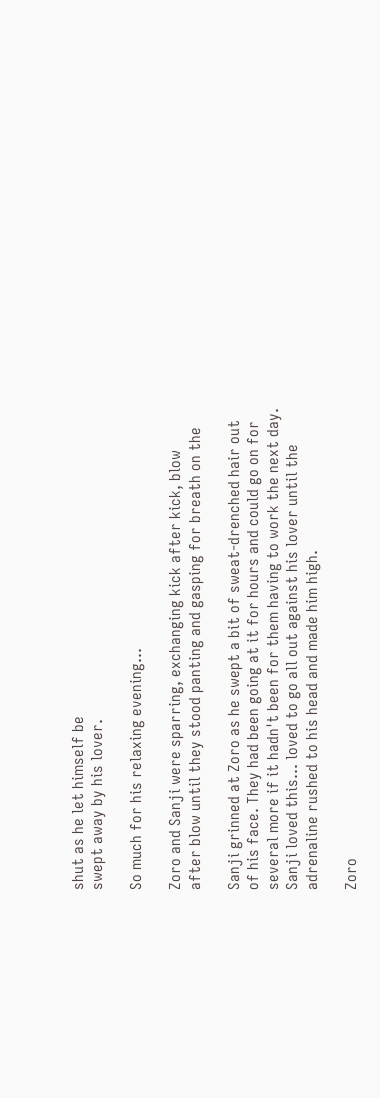shut as he let himself be
swept away by his lover.

So much for his relaxing evening...

Zoro and Sanji were sparring, exchanging kick after kick, blow
after blow until they stood panting and gasping for breath on the

Sanji grinned at Zoro as he swept a bit of sweat-drenched hair out
of his face. They had been going at it for hours and could go on for
several more if it hadn't been for them having to work the next day.
Sanji loved this... loved to go all out against his lover until the
adrenaline rushed to his head and made him high.

Zoro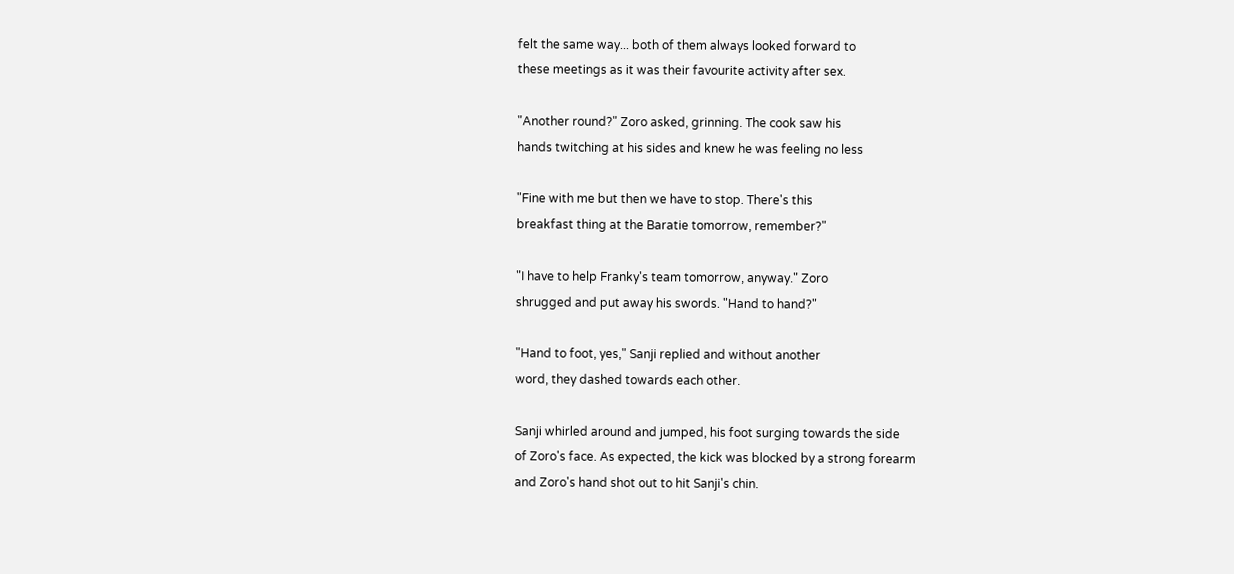felt the same way... both of them always looked forward to
these meetings as it was their favourite activity after sex.

"Another round?" Zoro asked, grinning. The cook saw his
hands twitching at his sides and knew he was feeling no less

"Fine with me but then we have to stop. There's this
breakfast thing at the Baratie tomorrow, remember?"

"I have to help Franky's team tomorrow, anyway." Zoro
shrugged and put away his swords. "Hand to hand?"

"Hand to foot, yes," Sanji replied and without another
word, they dashed towards each other.

Sanji whirled around and jumped, his foot surging towards the side
of Zoro's face. As expected, the kick was blocked by a strong forearm
and Zoro's hand shot out to hit Sanji's chin.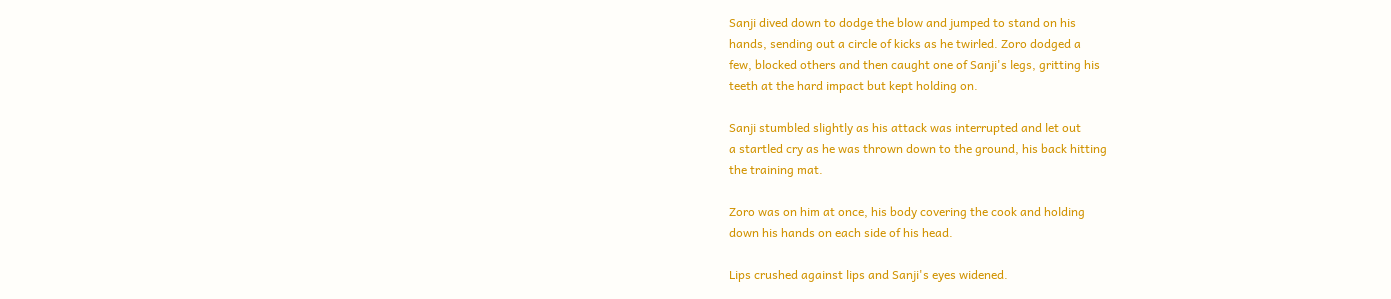Sanji dived down to dodge the blow and jumped to stand on his
hands, sending out a circle of kicks as he twirled. Zoro dodged a
few, blocked others and then caught one of Sanji's legs, gritting his
teeth at the hard impact but kept holding on.

Sanji stumbled slightly as his attack was interrupted and let out
a startled cry as he was thrown down to the ground, his back hitting
the training mat.

Zoro was on him at once, his body covering the cook and holding
down his hands on each side of his head.

Lips crushed against lips and Sanji's eyes widened.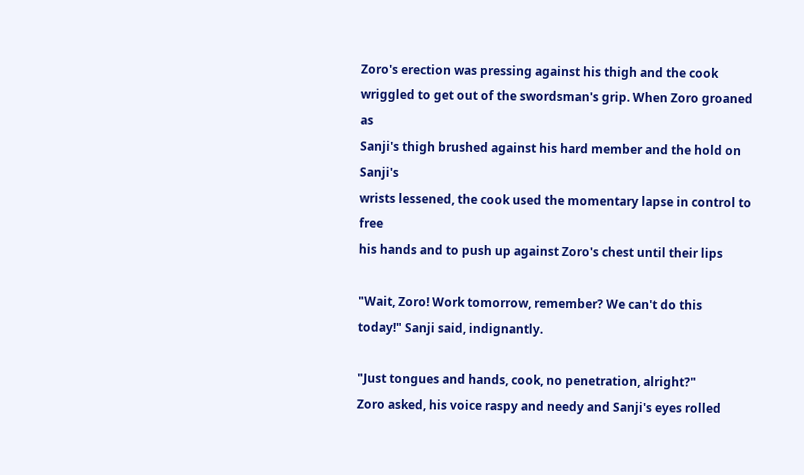Zoro's erection was pressing against his thigh and the cook
wriggled to get out of the swordsman's grip. When Zoro groaned as
Sanji's thigh brushed against his hard member and the hold on Sanji's
wrists lessened, the cook used the momentary lapse in control to free
his hands and to push up against Zoro's chest until their lips

"Wait, Zoro! Work tomorrow, remember? We can't do this
today!" Sanji said, indignantly.

"Just tongues and hands, cook, no penetration, alright?"
Zoro asked, his voice raspy and needy and Sanji's eyes rolled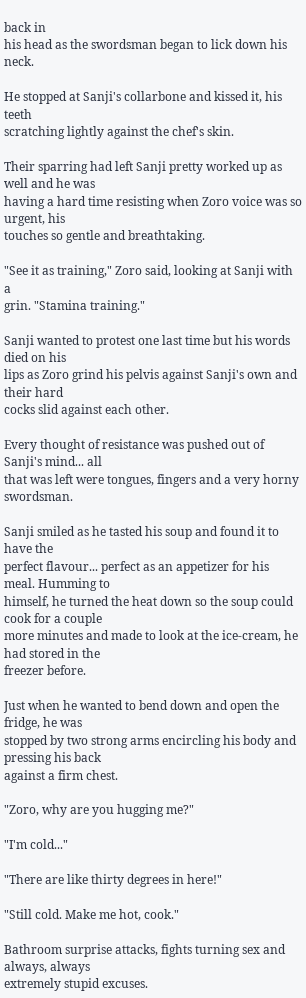back in
his head as the swordsman began to lick down his neck.

He stopped at Sanji's collarbone and kissed it, his teeth
scratching lightly against the chef's skin.

Their sparring had left Sanji pretty worked up as well and he was
having a hard time resisting when Zoro voice was so urgent, his
touches so gentle and breathtaking.

"See it as training," Zoro said, looking at Sanji with a
grin. "Stamina training."

Sanji wanted to protest one last time but his words died on his
lips as Zoro grind his pelvis against Sanji's own and their hard
cocks slid against each other.

Every thought of resistance was pushed out of Sanji's mind... all
that was left were tongues, fingers and a very horny swordsman.

Sanji smiled as he tasted his soup and found it to have the
perfect flavour... perfect as an appetizer for his meal. Humming to
himself, he turned the heat down so the soup could cook for a couple
more minutes and made to look at the ice-cream, he had stored in the
freezer before.

Just when he wanted to bend down and open the fridge, he was
stopped by two strong arms encircling his body and pressing his back
against a firm chest.

"Zoro, why are you hugging me?"

"I'm cold..."

"There are like thirty degrees in here!"

"Still cold. Make me hot, cook."

Bathroom surprise attacks, fights turning sex and always, always
extremely stupid excuses.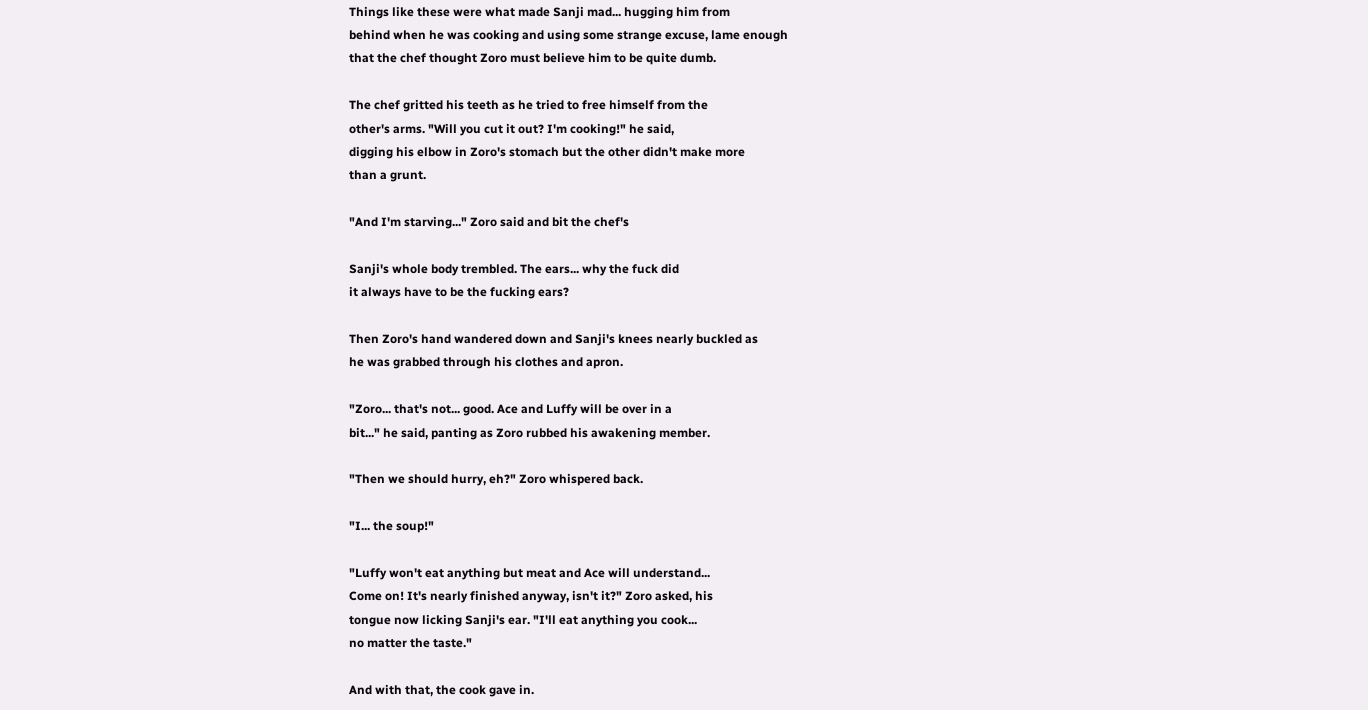Things like these were what made Sanji mad... hugging him from
behind when he was cooking and using some strange excuse, lame enough
that the chef thought Zoro must believe him to be quite dumb.

The chef gritted his teeth as he tried to free himself from the
other's arms. "Will you cut it out? I'm cooking!" he said,
digging his elbow in Zoro's stomach but the other didn't make more
than a grunt.

"And I'm starving..." Zoro said and bit the chef's

Sanji's whole body trembled. The ears... why the fuck did
it always have to be the fucking ears?

Then Zoro's hand wandered down and Sanji's knees nearly buckled as
he was grabbed through his clothes and apron.

"Zoro... that's not... good. Ace and Luffy will be over in a
bit..." he said, panting as Zoro rubbed his awakening member.

"Then we should hurry, eh?" Zoro whispered back.

"I... the soup!"

"Luffy won't eat anything but meat and Ace will understand...
Come on! It's nearly finished anyway, isn't it?" Zoro asked, his
tongue now licking Sanji's ear. "I'll eat anything you cook...
no matter the taste."

And with that, the cook gave in.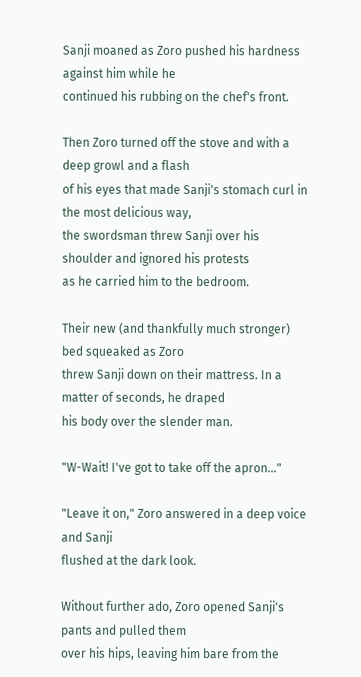Sanji moaned as Zoro pushed his hardness against him while he
continued his rubbing on the chef's front.

Then Zoro turned off the stove and with a deep growl and a flash
of his eyes that made Sanji's stomach curl in the most delicious way,
the swordsman threw Sanji over his shoulder and ignored his protests
as he carried him to the bedroom.

Their new (and thankfully much stronger) bed squeaked as Zoro
threw Sanji down on their mattress. In a matter of seconds, he draped
his body over the slender man.

"W-Wait! I've got to take off the apron..."

"Leave it on," Zoro answered in a deep voice and Sanji
flushed at the dark look.

Without further ado, Zoro opened Sanji's pants and pulled them
over his hips, leaving him bare from the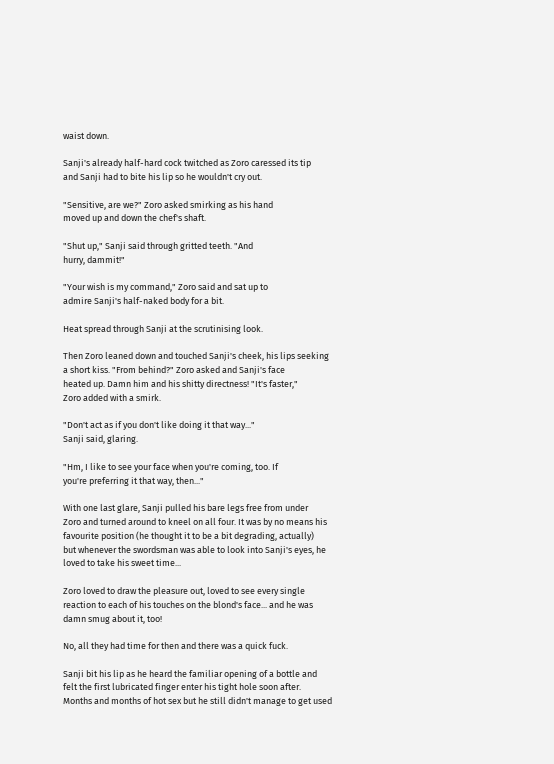waist down.

Sanji's already half-hard cock twitched as Zoro caressed its tip
and Sanji had to bite his lip so he wouldn't cry out.

"Sensitive, are we?" Zoro asked smirking as his hand
moved up and down the chef's shaft.

"Shut up," Sanji said through gritted teeth. "And
hurry, dammit!"

"Your wish is my command," Zoro said and sat up to
admire Sanji's half-naked body for a bit.

Heat spread through Sanji at the scrutinising look.

Then Zoro leaned down and touched Sanji's cheek, his lips seeking
a short kiss. "From behind?" Zoro asked and Sanji's face
heated up. Damn him and his shitty directness! "It's faster,"
Zoro added with a smirk.

"Don't act as if you don't like doing it that way..."
Sanji said, glaring.

"Hm, I like to see your face when you're coming, too. If
you're preferring it that way, then..."

With one last glare, Sanji pulled his bare legs free from under
Zoro and turned around to kneel on all four. It was by no means his
favourite position (he thought it to be a bit degrading, actually)
but whenever the swordsman was able to look into Sanji's eyes, he
loved to take his sweet time...

Zoro loved to draw the pleasure out, loved to see every single
reaction to each of his touches on the blond's face... and he was
damn smug about it, too!

No, all they had time for then and there was a quick fuck.

Sanji bit his lip as he heard the familiar opening of a bottle and
felt the first lubricated finger enter his tight hole soon after.
Months and months of hot sex but he still didn't manage to get used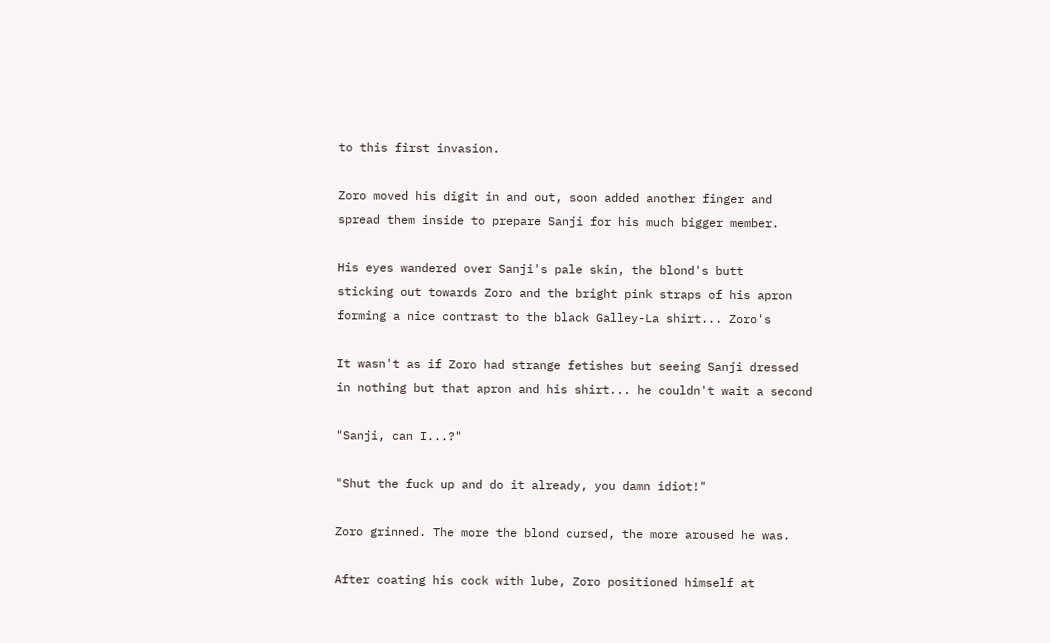to this first invasion.

Zoro moved his digit in and out, soon added another finger and
spread them inside to prepare Sanji for his much bigger member.

His eyes wandered over Sanji's pale skin, the blond's butt
sticking out towards Zoro and the bright pink straps of his apron
forming a nice contrast to the black Galley-La shirt... Zoro's

It wasn't as if Zoro had strange fetishes but seeing Sanji dressed
in nothing but that apron and his shirt... he couldn't wait a second

"Sanji, can I...?"

"Shut the fuck up and do it already, you damn idiot!"

Zoro grinned. The more the blond cursed, the more aroused he was.

After coating his cock with lube, Zoro positioned himself at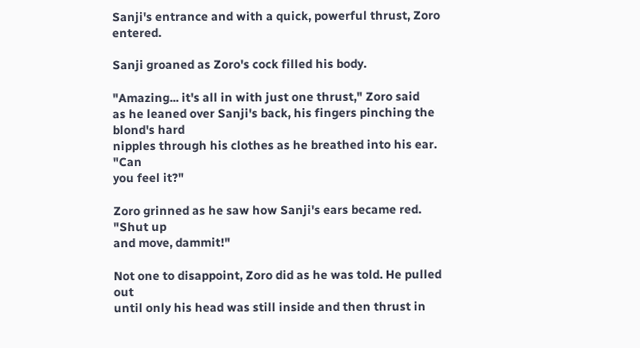Sanji's entrance and with a quick, powerful thrust, Zoro entered.

Sanji groaned as Zoro's cock filled his body.

"Amazing... it's all in with just one thrust," Zoro said
as he leaned over Sanji's back, his fingers pinching the blond's hard
nipples through his clothes as he breathed into his ear. "Can
you feel it?"

Zoro grinned as he saw how Sanji's ears became red. "Shut up
and move, dammit!"

Not one to disappoint, Zoro did as he was told. He pulled out
until only his head was still inside and then thrust in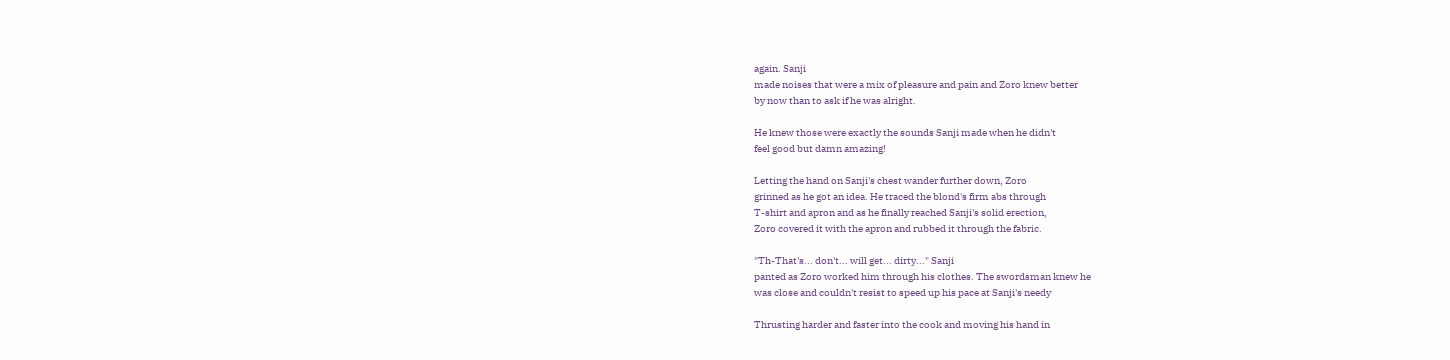again. Sanji
made noises that were a mix of pleasure and pain and Zoro knew better
by now than to ask if he was alright.

He knew those were exactly the sounds Sanji made when he didn't
feel good but damn amazing!

Letting the hand on Sanji's chest wander further down, Zoro
grinned as he got an idea. He traced the blond's firm abs through
T-shirt and apron and as he finally reached Sanji's solid erection,
Zoro covered it with the apron and rubbed it through the fabric.

"Th-That's... don't... will get... dirty..." Sanji
panted as Zoro worked him through his clothes. The swordsman knew he
was close and couldn't resist to speed up his pace at Sanji's needy

Thrusting harder and faster into the cook and moving his hand in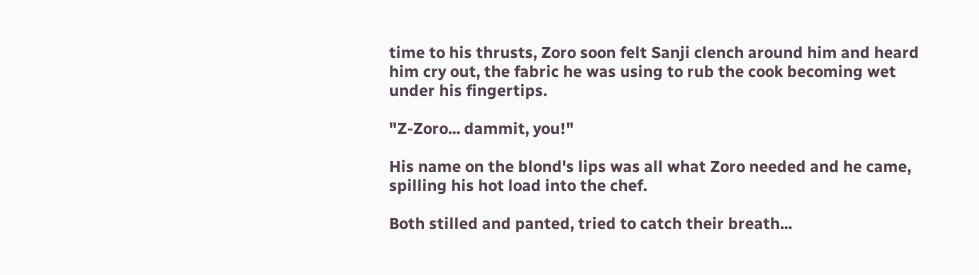time to his thrusts, Zoro soon felt Sanji clench around him and heard
him cry out, the fabric he was using to rub the cook becoming wet
under his fingertips.

"Z-Zoro... dammit, you!"

His name on the blond's lips was all what Zoro needed and he came,
spilling his hot load into the chef.

Both stilled and panted, tried to catch their breath...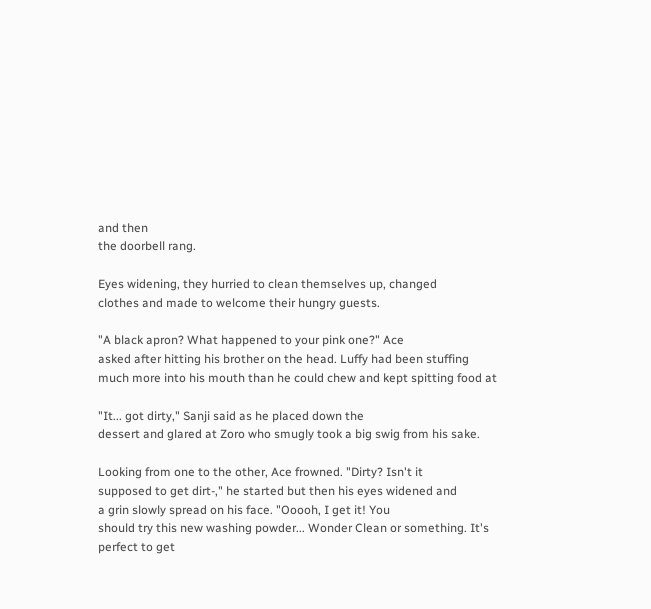and then
the doorbell rang.

Eyes widening, they hurried to clean themselves up, changed
clothes and made to welcome their hungry guests.

"A black apron? What happened to your pink one?" Ace
asked after hitting his brother on the head. Luffy had been stuffing
much more into his mouth than he could chew and kept spitting food at

"It... got dirty," Sanji said as he placed down the
dessert and glared at Zoro who smugly took a big swig from his sake.

Looking from one to the other, Ace frowned. "Dirty? Isn't it
supposed to get dirt-," he started but then his eyes widened and
a grin slowly spread on his face. "Ooooh, I get it! You
should try this new washing powder... Wonder Clean or something. It's
perfect to get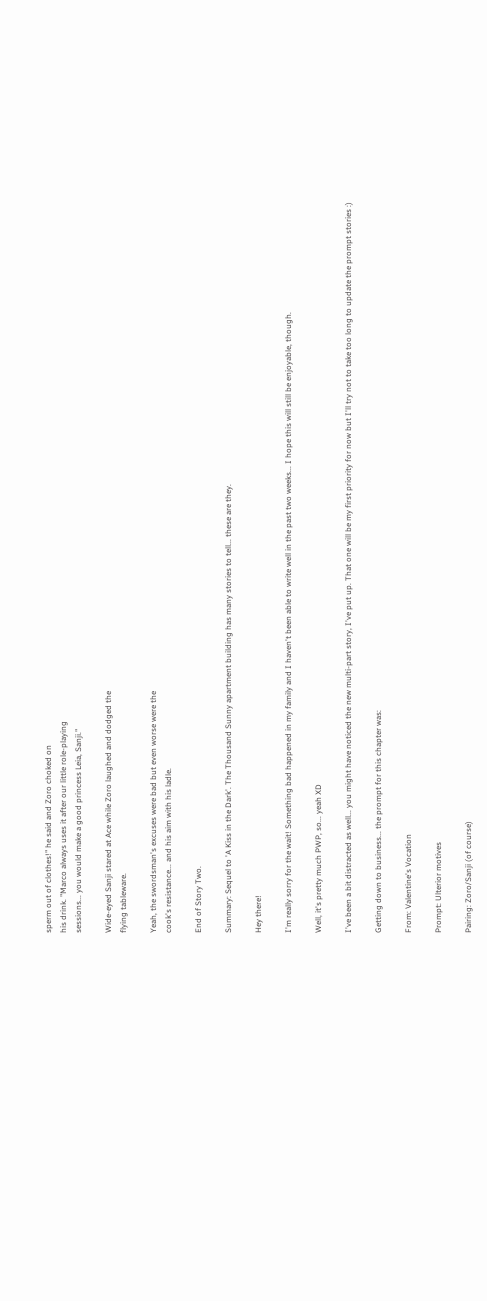sperm out of clothes!" he said and Zoro choked on
his drink. "Marco always uses it after our little role-playing
sessions... you would make a good princess Leia, Sanji."

Wide-eyed Sanji stared at Ace while Zoro laughed and dodged the
flying tableware.

Yeah, the swordsman's excuses were bad but even worse were the
cook's resistance... and his aim with his ladle.

End of Story Two.

Summary: Sequel to 'A Kiss in the Dark'. The Thousand Sunny apartment building has many stories to tell... these are they.

Hey there!

I'm really sorry for the wait! Something bad happened in my family and I haven't been able to write well in the past two weeks... I hope this will still be enjoyable, though.

Well, it's pretty much PWP, so... yeah XD

I've been a bit distracted as well... you might have noticed the new multi-part story, I've put up. That one will be my first priority for now but I'll try not to take too long to update the prompt stories :)

Getting down to business... the prompt for this chapter was:

From: Valentine's Vocation

Prompt: Ulterior motives

Pairing: Zoro/Sanji (of course)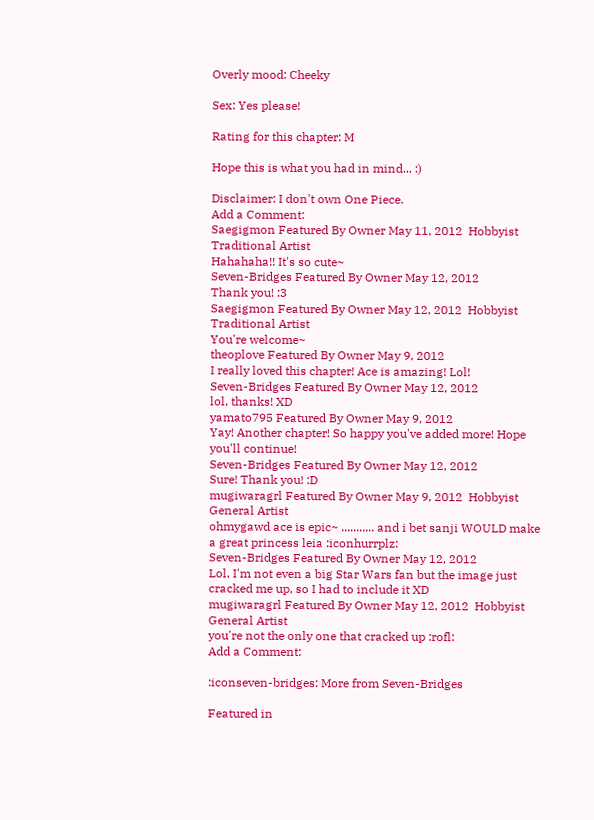Overly mood: Cheeky

Sex: Yes please!

Rating for this chapter: M

Hope this is what you had in mind... :)

Disclaimer: I don't own One Piece.
Add a Comment:
Saegigmon Featured By Owner May 11, 2012  Hobbyist Traditional Artist
Hahahaha!! It's so cute~
Seven-Bridges Featured By Owner May 12, 2012
Thank you! :3
Saegigmon Featured By Owner May 12, 2012  Hobbyist Traditional Artist
You're welcome~
theoplove Featured By Owner May 9, 2012
I really loved this chapter! Ace is amazing! Lol!
Seven-Bridges Featured By Owner May 12, 2012
lol, thanks! XD
yamato795 Featured By Owner May 9, 2012
Yay! Another chapter! So happy you've added more! Hope you'll continue!
Seven-Bridges Featured By Owner May 12, 2012
Sure! Thank you! :D
mugiwaragrl Featured By Owner May 9, 2012  Hobbyist General Artist
ohmygawd ace is epic~ ........... and i bet sanji WOULD make a great princess leia :iconhurrplz:
Seven-Bridges Featured By Owner May 12, 2012
Lol, I'm not even a big Star Wars fan but the image just cracked me up, so I had to include it XD
mugiwaragrl Featured By Owner May 12, 2012  Hobbyist General Artist
you're not the only one that cracked up :rofl:
Add a Comment:

:iconseven-bridges: More from Seven-Bridges

Featured in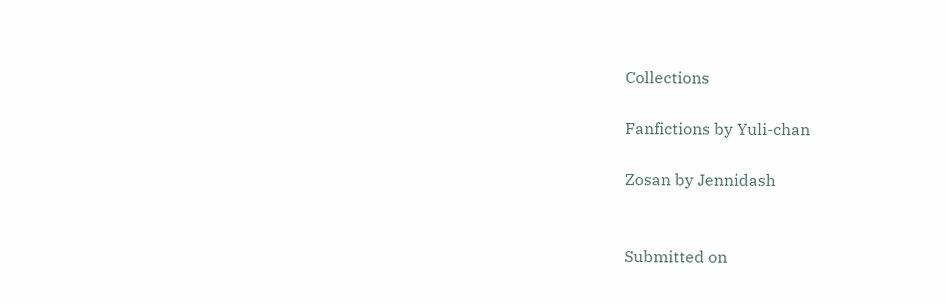Collections

Fanfictions by Yuli-chan

Zosan by Jennidash


Submitted on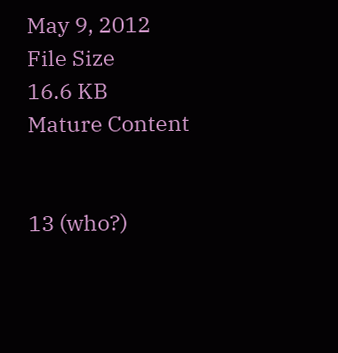May 9, 2012
File Size
16.6 KB
Mature Content


13 (who?)